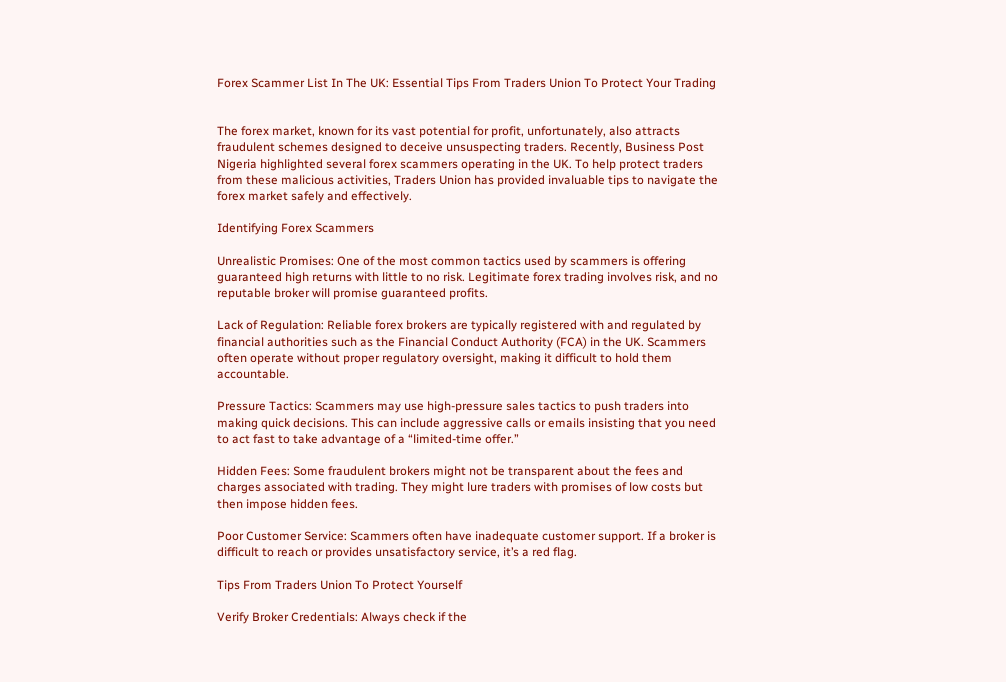Forex Scammer List In The UK: Essential Tips From Traders Union To Protect Your Trading


The forex market, known for its vast potential for profit, unfortunately, also attracts fraudulent schemes designed to deceive unsuspecting traders. Recently, Business Post Nigeria highlighted several forex scammers operating in the UK. To help protect traders from these malicious activities, Traders Union has provided invaluable tips to navigate the forex market safely and effectively.

Identifying Forex Scammers

Unrealistic Promises: One of the most common tactics used by scammers is offering guaranteed high returns with little to no risk. Legitimate forex trading involves risk, and no reputable broker will promise guaranteed profits.

Lack of Regulation: Reliable forex brokers are typically registered with and regulated by financial authorities such as the Financial Conduct Authority (FCA) in the UK. Scammers often operate without proper regulatory oversight, making it difficult to hold them accountable.

Pressure Tactics: Scammers may use high-pressure sales tactics to push traders into making quick decisions. This can include aggressive calls or emails insisting that you need to act fast to take advantage of a “limited-time offer.”

Hidden Fees: Some fraudulent brokers might not be transparent about the fees and charges associated with trading. They might lure traders with promises of low costs but then impose hidden fees.

Poor Customer Service: Scammers often have inadequate customer support. If a broker is difficult to reach or provides unsatisfactory service, it’s a red flag.

Tips From Traders Union To Protect Yourself

Verify Broker Credentials: Always check if the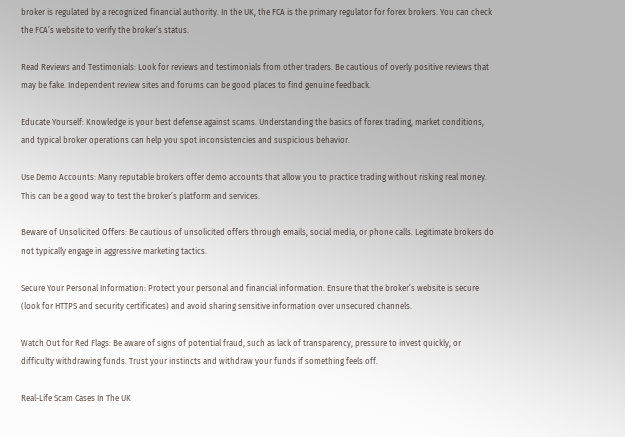broker is regulated by a recognized financial authority. In the UK, the FCA is the primary regulator for forex brokers. You can check the FCA’s website to verify the broker’s status.

Read Reviews and Testimonials: Look for reviews and testimonials from other traders. Be cautious of overly positive reviews that may be fake. Independent review sites and forums can be good places to find genuine feedback.

Educate Yourself: Knowledge is your best defense against scams. Understanding the basics of forex trading, market conditions, and typical broker operations can help you spot inconsistencies and suspicious behavior.

Use Demo Accounts: Many reputable brokers offer demo accounts that allow you to practice trading without risking real money. This can be a good way to test the broker’s platform and services.

Beware of Unsolicited Offers: Be cautious of unsolicited offers through emails, social media, or phone calls. Legitimate brokers do not typically engage in aggressive marketing tactics.

Secure Your Personal Information: Protect your personal and financial information. Ensure that the broker’s website is secure (look for HTTPS and security certificates) and avoid sharing sensitive information over unsecured channels.

Watch Out for Red Flags: Be aware of signs of potential fraud, such as lack of transparency, pressure to invest quickly, or difficulty withdrawing funds. Trust your instincts and withdraw your funds if something feels off.

Real-Life Scam Cases In The UK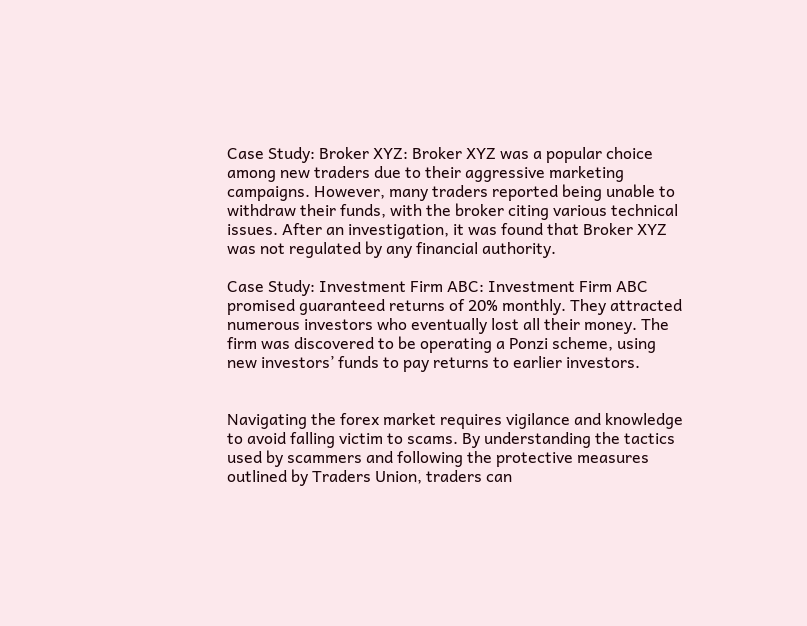Case Study: Broker XYZ: Broker XYZ was a popular choice among new traders due to their aggressive marketing campaigns. However, many traders reported being unable to withdraw their funds, with the broker citing various technical issues. After an investigation, it was found that Broker XYZ was not regulated by any financial authority.

Case Study: Investment Firm ABC: Investment Firm ABC promised guaranteed returns of 20% monthly. They attracted numerous investors who eventually lost all their money. The firm was discovered to be operating a Ponzi scheme, using new investors’ funds to pay returns to earlier investors.


Navigating the forex market requires vigilance and knowledge to avoid falling victim to scams. By understanding the tactics used by scammers and following the protective measures outlined by Traders Union, traders can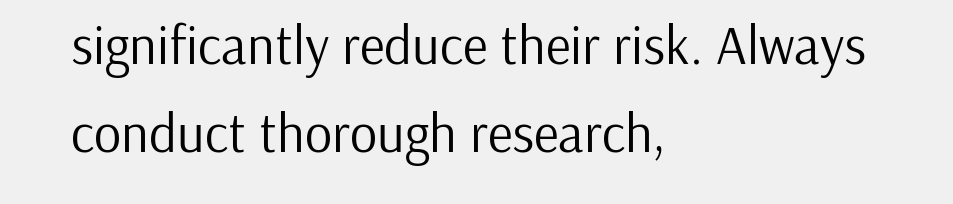significantly reduce their risk. Always conduct thorough research,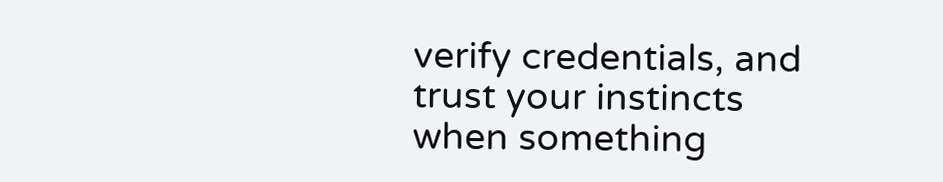verify credentials, and trust your instincts when something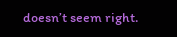doesn’t seem right.